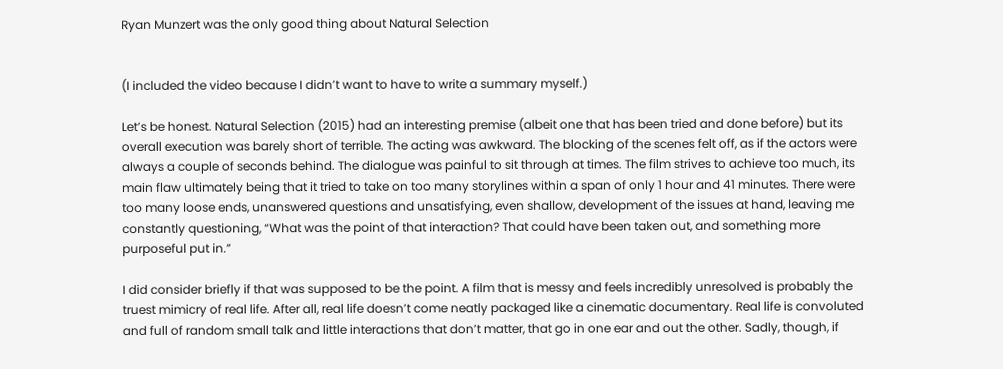Ryan Munzert was the only good thing about Natural Selection


(I included the video because I didn’t want to have to write a summary myself.)

Let’s be honest. Natural Selection (2015) had an interesting premise (albeit one that has been tried and done before) but its overall execution was barely short of terrible. The acting was awkward. The blocking of the scenes felt off, as if the actors were always a couple of seconds behind. The dialogue was painful to sit through at times. The film strives to achieve too much, its main flaw ultimately being that it tried to take on too many storylines within a span of only 1 hour and 41 minutes. There were too many loose ends, unanswered questions and unsatisfying, even shallow, development of the issues at hand, leaving me constantly questioning, “What was the point of that interaction? That could have been taken out, and something more purposeful put in.”

I did consider briefly if that was supposed to be the point. A film that is messy and feels incredibly unresolved is probably the truest mimicry of real life. After all, real life doesn’t come neatly packaged like a cinematic documentary. Real life is convoluted and full of random small talk and little interactions that don’t matter, that go in one ear and out the other. Sadly, though, if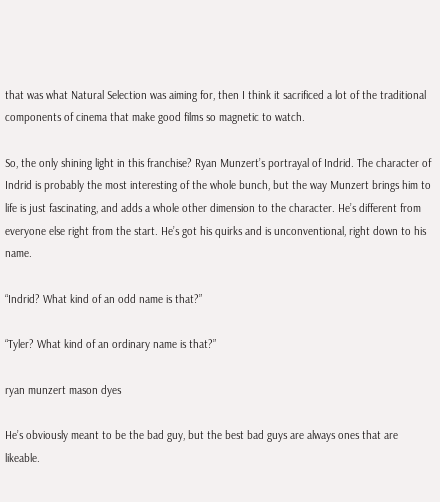that was what Natural Selection was aiming for, then I think it sacrificed a lot of the traditional components of cinema that make good films so magnetic to watch.

So, the only shining light in this franchise? Ryan Munzert’s portrayal of Indrid. The character of Indrid is probably the most interesting of the whole bunch, but the way Munzert brings him to life is just fascinating, and adds a whole other dimension to the character. He’s different from everyone else right from the start. He’s got his quirks and is unconventional, right down to his name.

“Indrid? What kind of an odd name is that?”

“Tyler? What kind of an ordinary name is that?”

ryan munzert mason dyes

He’s obviously meant to be the bad guy, but the best bad guys are always ones that are likeable.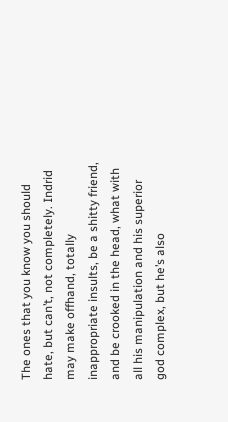The ones that you know you should hate, but can’t, not completely. Indrid may make offhand, totally inappropriate insults, be a shitty friend, and be crooked in the head, what with all his manipulation and his superior god complex, but he’s also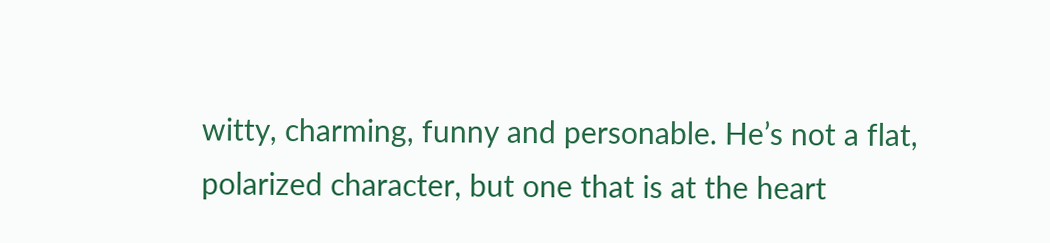witty, charming, funny and personable. He’s not a flat, polarized character, but one that is at the heart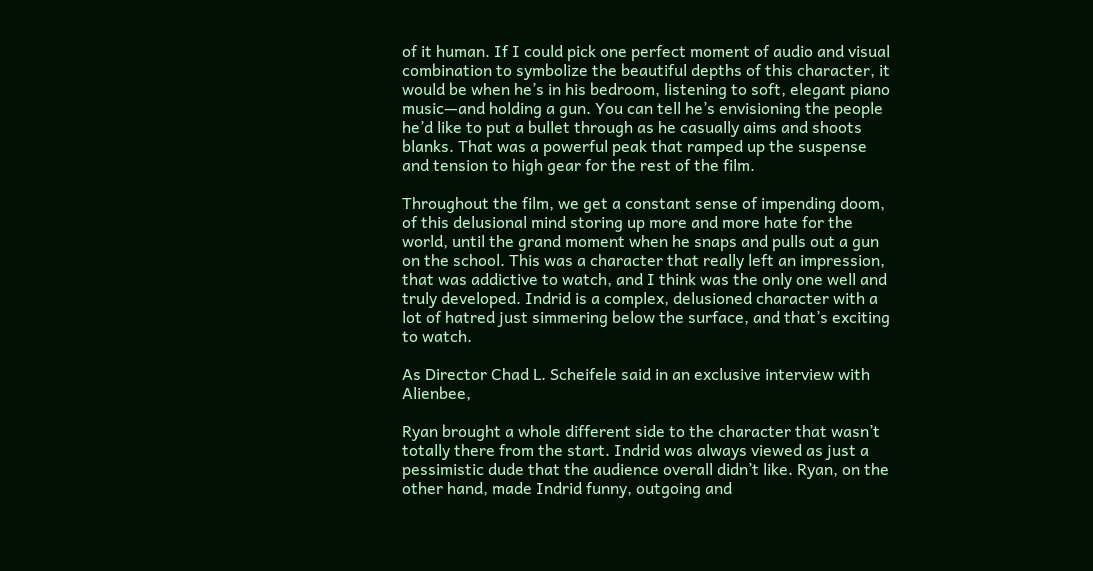of it human. If I could pick one perfect moment of audio and visual combination to symbolize the beautiful depths of this character, it would be when he’s in his bedroom, listening to soft, elegant piano music—and holding a gun. You can tell he’s envisioning the people he’d like to put a bullet through as he casually aims and shoots blanks. That was a powerful peak that ramped up the suspense and tension to high gear for the rest of the film.

Throughout the film, we get a constant sense of impending doom, of this delusional mind storing up more and more hate for the world, until the grand moment when he snaps and pulls out a gun on the school. This was a character that really left an impression, that was addictive to watch, and I think was the only one well and truly developed. Indrid is a complex, delusioned character with a lot of hatred just simmering below the surface, and that’s exciting to watch.

As Director Chad L. Scheifele said in an exclusive interview with Alienbee,

Ryan brought a whole different side to the character that wasn’t totally there from the start. Indrid was always viewed as just a pessimistic dude that the audience overall didn’t like. Ryan, on the other hand, made Indrid funny, outgoing and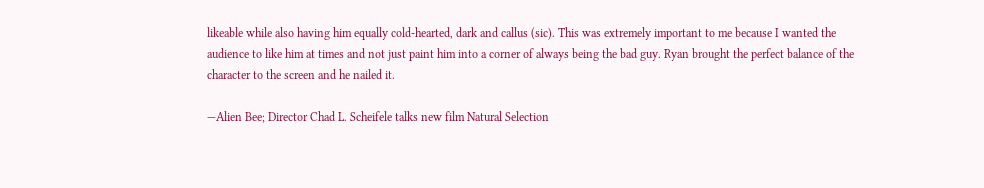likeable while also having him equally cold-hearted, dark and callus (sic). This was extremely important to me because I wanted the audience to like him at times and not just paint him into a corner of always being the bad guy. Ryan brought the perfect balance of the character to the screen and he nailed it.

—Alien Bee; Director Chad L. Scheifele talks new film Natural Selection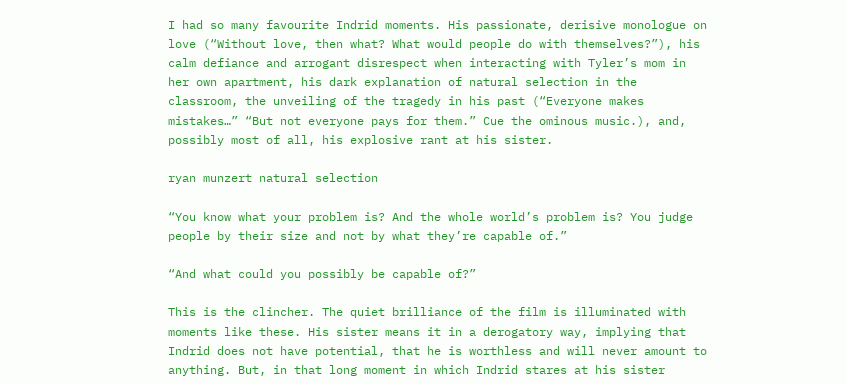I had so many favourite Indrid moments. His passionate, derisive monologue on love (“Without love, then what? What would people do with themselves?”), his calm defiance and arrogant disrespect when interacting with Tyler’s mom in her own apartment, his dark explanation of natural selection in the classroom, the unveiling of the tragedy in his past (“Everyone makes mistakes…” “But not everyone pays for them.” Cue the ominous music.), and, possibly most of all, his explosive rant at his sister.

ryan munzert natural selection

“You know what your problem is? And the whole world’s problem is? You judge people by their size and not by what they’re capable of.”

“And what could you possibly be capable of?”

This is the clincher. The quiet brilliance of the film is illuminated with moments like these. His sister means it in a derogatory way, implying that Indrid does not have potential, that he is worthless and will never amount to anything. But, in that long moment in which Indrid stares at his sister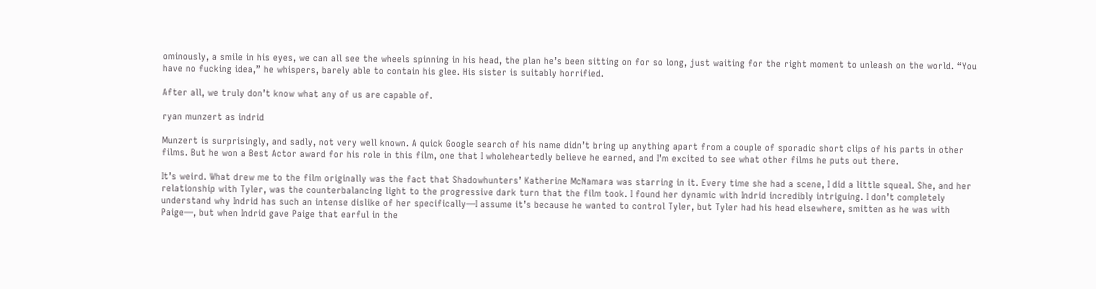ominously, a smile in his eyes, we can all see the wheels spinning in his head, the plan he’s been sitting on for so long, just waiting for the right moment to unleash on the world. “You have no fucking idea,” he whispers, barely able to contain his glee. His sister is suitably horrified.

After all, we truly don’t know what any of us are capable of.

ryan munzert as indrid

Munzert is surprisingly, and sadly, not very well known. A quick Google search of his name didn’t bring up anything apart from a couple of sporadic short clips of his parts in other films. But he won a Best Actor award for his role in this film, one that I wholeheartedly believe he earned, and I’m excited to see what other films he puts out there.

It’s weird. What drew me to the film originally was the fact that Shadowhunters’ Katherine McNamara was starring in it. Every time she had a scene, I did a little squeal. She, and her relationship with Tyler, was the counterbalancing light to the progressive dark turn that the film took. I found her dynamic with Indrid incredibly intriguing. I don’t completely understand why Indrid has such an intense dislike of her specifically—I assume it’s because he wanted to control Tyler, but Tyler had his head elsewhere, smitten as he was with Paige—, but when Indrid gave Paige that earful in the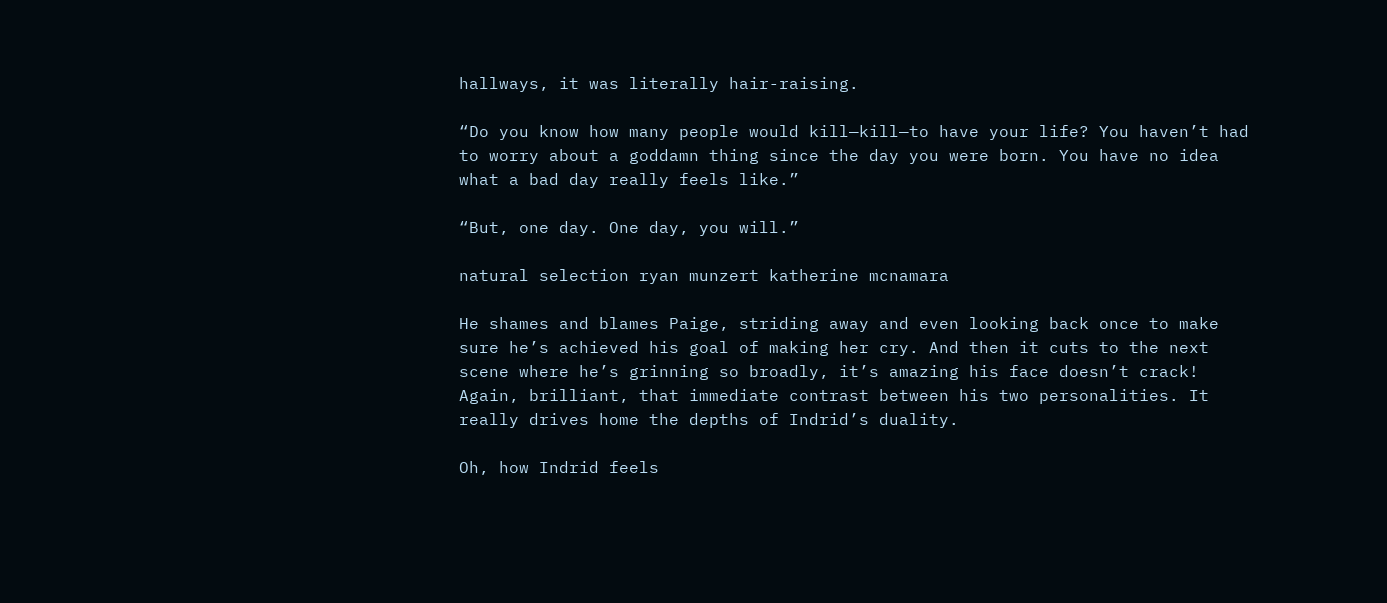hallways, it was literally hair-raising.

“Do you know how many people would kill—kill—to have your life? You haven’t had to worry about a goddamn thing since the day you were born. You have no idea what a bad day really feels like.”

“But, one day. One day, you will.”

natural selection ryan munzert katherine mcnamara

He shames and blames Paige, striding away and even looking back once to make sure he’s achieved his goal of making her cry. And then it cuts to the next scene where he’s grinning so broadly, it’s amazing his face doesn’t crack! Again, brilliant, that immediate contrast between his two personalities. It really drives home the depths of Indrid’s duality.

Oh, how Indrid feels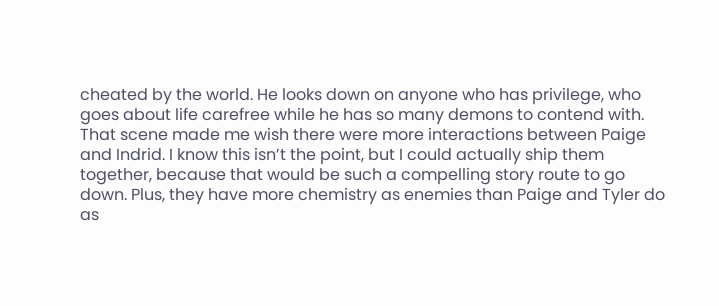cheated by the world. He looks down on anyone who has privilege, who goes about life carefree while he has so many demons to contend with. That scene made me wish there were more interactions between Paige and Indrid. I know this isn’t the point, but I could actually ship them together, because that would be such a compelling story route to go down. Plus, they have more chemistry as enemies than Paige and Tyler do as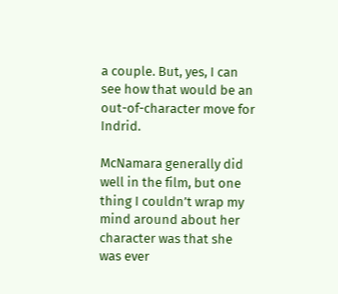a couple. But, yes, I can see how that would be an out-of-character move for Indrid.

McNamara generally did well in the film, but one thing I couldn’t wrap my mind around about her character was that she was ever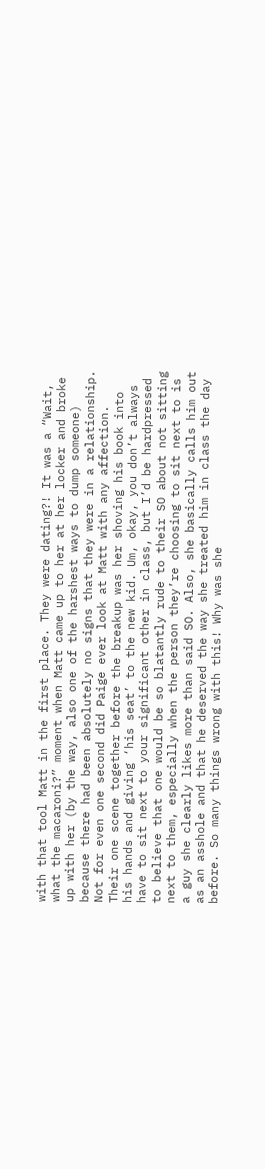with that tool Matt in the first place. They were dating?! It was a “Wait, what the macaroni?” moment when Matt came up to her at her locker and broke up with her (by the way, also one of the harshest ways to dump someone) because there had been absolutely no signs that they were in a relationship. Not for even one second did Paige ever look at Matt with any affection. Their one scene together before the breakup was her shoving his book into his hands and giving ‘his seat’ to the new kid. Um, okay, you don’t always have to sit next to your significant other in class, but I’d be hardpressed to believe that one would be so blatantly rude to their SO about not sitting next to them, especially when the person they’re choosing to sit next to is a guy she clearly likes more than said SO. Also, she basically calls him out as an asshole and that he deserved the way she treated him in class the day before. So many things wrong with this! Why was she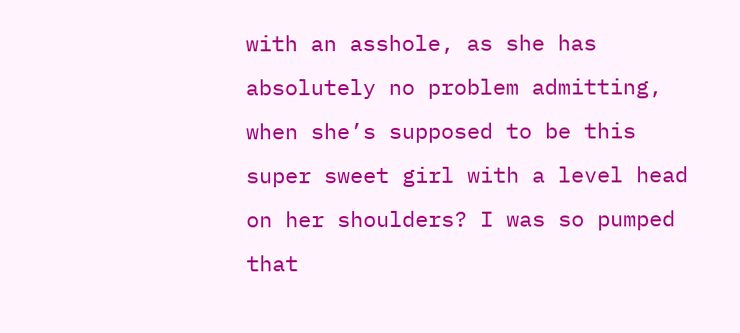with an asshole, as she has absolutely no problem admitting, when she’s supposed to be this super sweet girl with a level head on her shoulders? I was so pumped that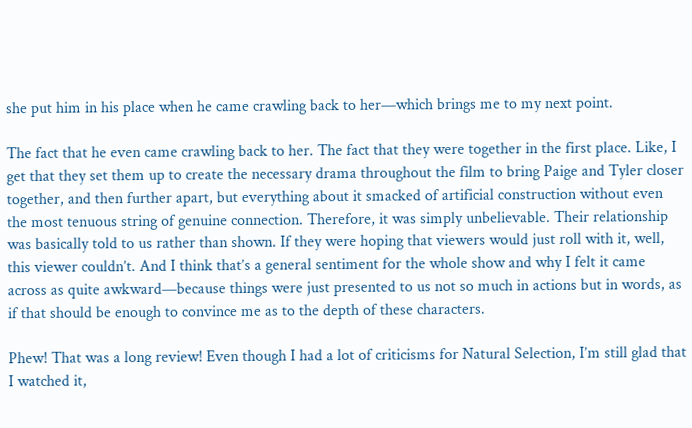she put him in his place when he came crawling back to her—which brings me to my next point.

The fact that he even came crawling back to her. The fact that they were together in the first place. Like, I get that they set them up to create the necessary drama throughout the film to bring Paige and Tyler closer together, and then further apart, but everything about it smacked of artificial construction without even the most tenuous string of genuine connection. Therefore, it was simply unbelievable. Their relationship was basically told to us rather than shown. If they were hoping that viewers would just roll with it, well, this viewer couldn’t. And I think that’s a general sentiment for the whole show and why I felt it came across as quite awkward—because things were just presented to us not so much in actions but in words, as if that should be enough to convince me as to the depth of these characters.

Phew! That was a long review! Even though I had a lot of criticisms for Natural Selection, I’m still glad that I watched it,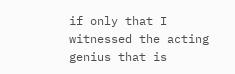if only that I witnessed the acting genius that is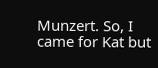Munzert. So, I came for Kat but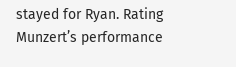stayed for Ryan. Rating Munzert’s performance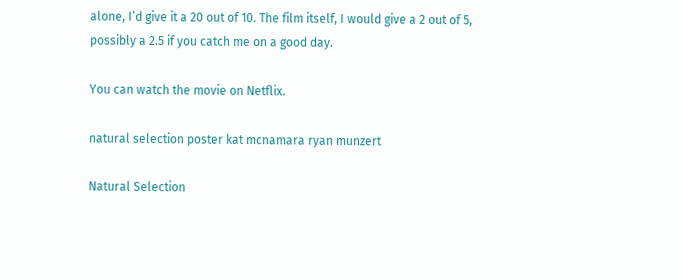alone, I’d give it a 20 out of 10. The film itself, I would give a 2 out of 5, possibly a 2.5 if you catch me on a good day.

You can watch the movie on Netflix.

natural selection poster kat mcnamara ryan munzert

Natural Selection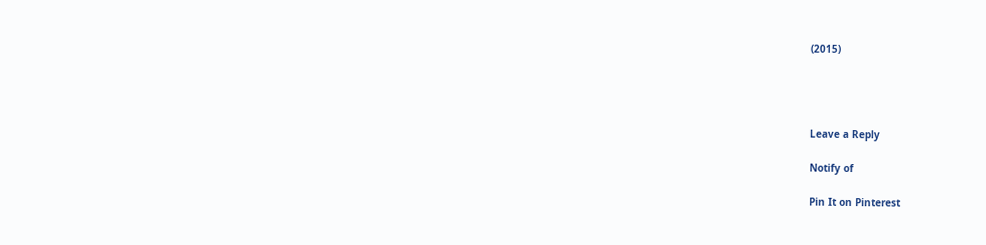(2015)




Leave a Reply

Notify of

Pin It on Pinterest